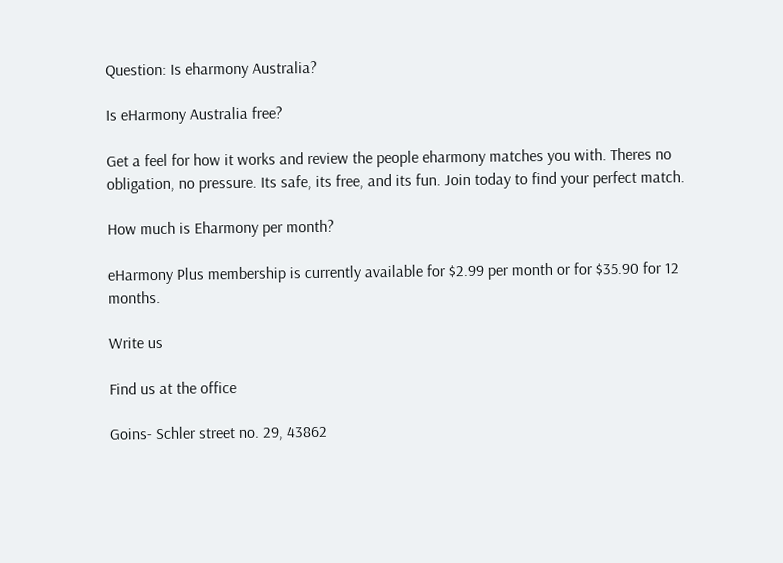Question: Is eharmony Australia?

Is eHarmony Australia free?

Get a feel for how it works and review the people eharmony matches you with. Theres no obligation, no pressure. Its safe, its free, and its fun. Join today to find your perfect match.

How much is Eharmony per month?

eHarmony Plus membership is currently available for $2.99 per month or for $35.90 for 12 months.

Write us

Find us at the office

Goins- Schler street no. 29, 43862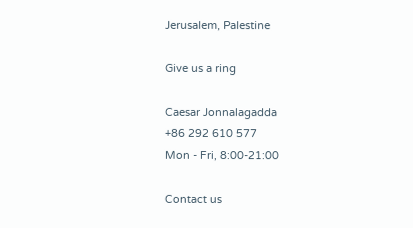Jerusalem, Palestine

Give us a ring

Caesar Jonnalagadda
+86 292 610 577
Mon - Fri, 8:00-21:00

Contact us